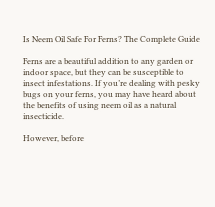Is Neem Oil Safe For Ferns? The Complete Guide

Ferns are a beautiful addition to any garden or indoor space, but they can be susceptible to insect infestations. If you’re dealing with pesky bugs on your ferns, you may have heard about the benefits of using neem oil as a natural insecticide.

However, before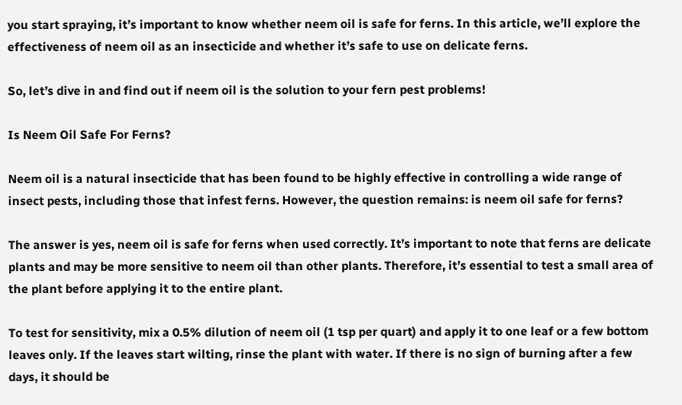you start spraying, it’s important to know whether neem oil is safe for ferns. In this article, we’ll explore the effectiveness of neem oil as an insecticide and whether it’s safe to use on delicate ferns.

So, let’s dive in and find out if neem oil is the solution to your fern pest problems!

Is Neem Oil Safe For Ferns?

Neem oil is a natural insecticide that has been found to be highly effective in controlling a wide range of insect pests, including those that infest ferns. However, the question remains: is neem oil safe for ferns?

The answer is yes, neem oil is safe for ferns when used correctly. It’s important to note that ferns are delicate plants and may be more sensitive to neem oil than other plants. Therefore, it’s essential to test a small area of the plant before applying it to the entire plant.

To test for sensitivity, mix a 0.5% dilution of neem oil (1 tsp per quart) and apply it to one leaf or a few bottom leaves only. If the leaves start wilting, rinse the plant with water. If there is no sign of burning after a few days, it should be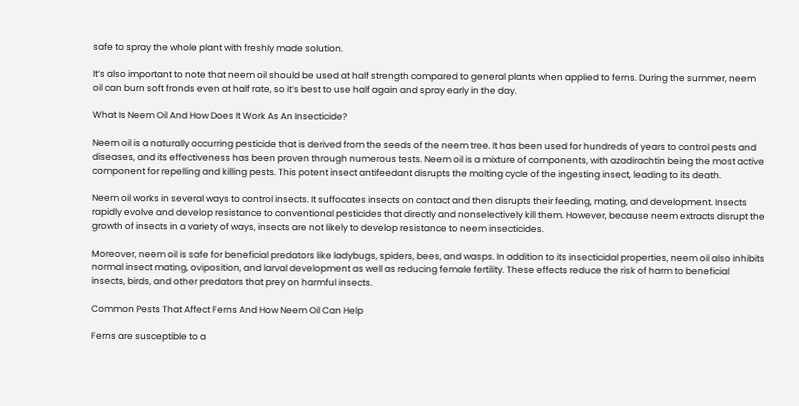safe to spray the whole plant with freshly made solution.

It’s also important to note that neem oil should be used at half strength compared to general plants when applied to ferns. During the summer, neem oil can burn soft fronds even at half rate, so it’s best to use half again and spray early in the day.

What Is Neem Oil And How Does It Work As An Insecticide?

Neem oil is a naturally occurring pesticide that is derived from the seeds of the neem tree. It has been used for hundreds of years to control pests and diseases, and its effectiveness has been proven through numerous tests. Neem oil is a mixture of components, with azadirachtin being the most active component for repelling and killing pests. This potent insect antifeedant disrupts the molting cycle of the ingesting insect, leading to its death.

Neem oil works in several ways to control insects. It suffocates insects on contact and then disrupts their feeding, mating, and development. Insects rapidly evolve and develop resistance to conventional pesticides that directly and nonselectively kill them. However, because neem extracts disrupt the growth of insects in a variety of ways, insects are not likely to develop resistance to neem insecticides.

Moreover, neem oil is safe for beneficial predators like ladybugs, spiders, bees, and wasps. In addition to its insecticidal properties, neem oil also inhibits normal insect mating, oviposition, and larval development as well as reducing female fertility. These effects reduce the risk of harm to beneficial insects, birds, and other predators that prey on harmful insects.

Common Pests That Affect Ferns And How Neem Oil Can Help

Ferns are susceptible to a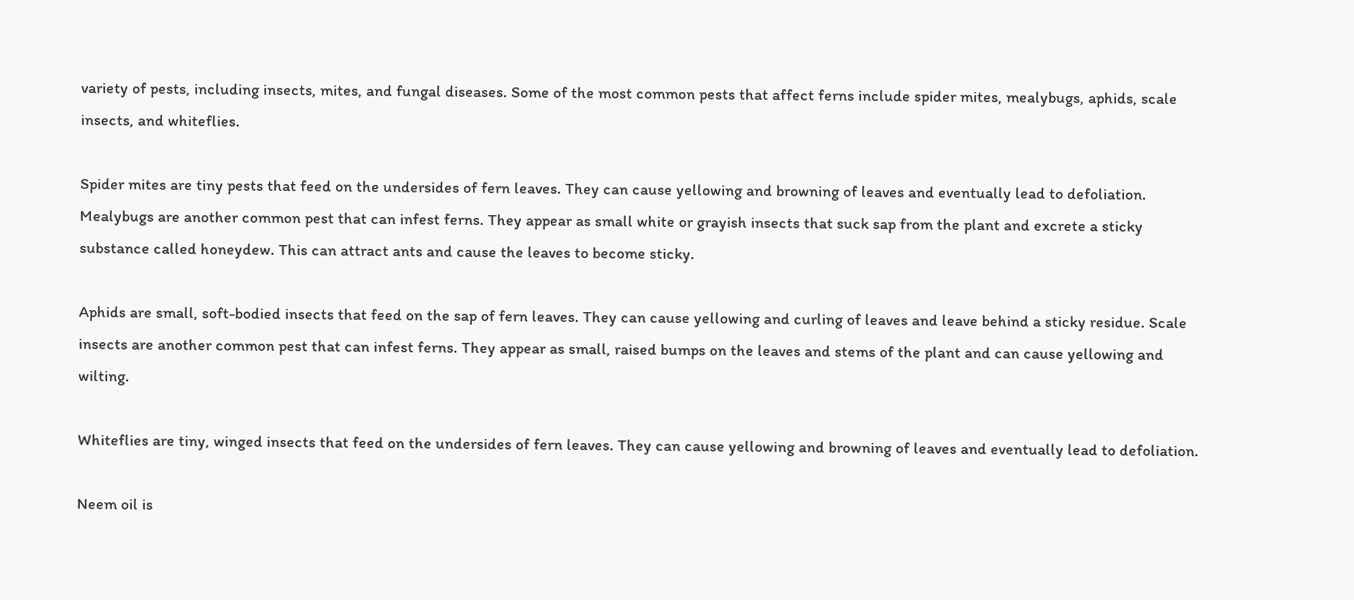variety of pests, including insects, mites, and fungal diseases. Some of the most common pests that affect ferns include spider mites, mealybugs, aphids, scale insects, and whiteflies.

Spider mites are tiny pests that feed on the undersides of fern leaves. They can cause yellowing and browning of leaves and eventually lead to defoliation. Mealybugs are another common pest that can infest ferns. They appear as small white or grayish insects that suck sap from the plant and excrete a sticky substance called honeydew. This can attract ants and cause the leaves to become sticky.

Aphids are small, soft-bodied insects that feed on the sap of fern leaves. They can cause yellowing and curling of leaves and leave behind a sticky residue. Scale insects are another common pest that can infest ferns. They appear as small, raised bumps on the leaves and stems of the plant and can cause yellowing and wilting.

Whiteflies are tiny, winged insects that feed on the undersides of fern leaves. They can cause yellowing and browning of leaves and eventually lead to defoliation.

Neem oil is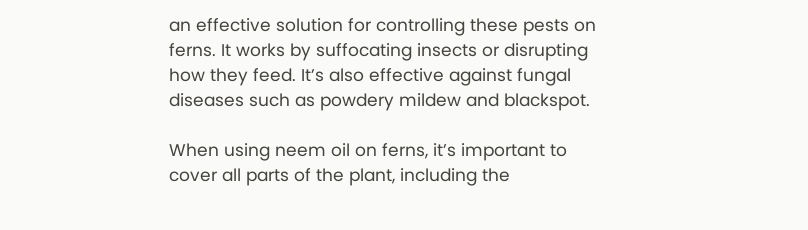an effective solution for controlling these pests on ferns. It works by suffocating insects or disrupting how they feed. It’s also effective against fungal diseases such as powdery mildew and blackspot.

When using neem oil on ferns, it’s important to cover all parts of the plant, including the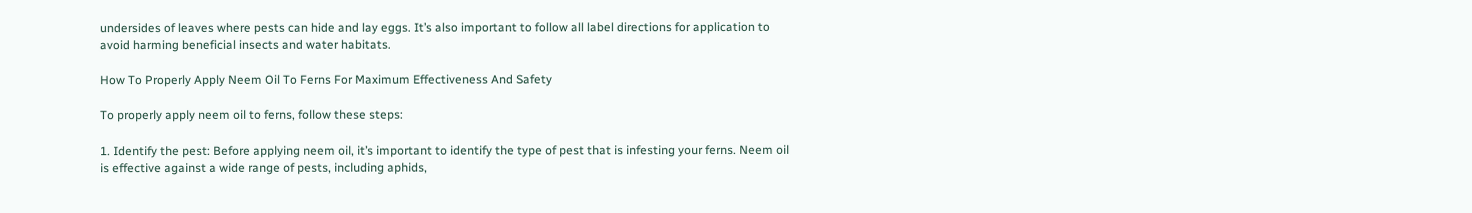undersides of leaves where pests can hide and lay eggs. It’s also important to follow all label directions for application to avoid harming beneficial insects and water habitats.

How To Properly Apply Neem Oil To Ferns For Maximum Effectiveness And Safety

To properly apply neem oil to ferns, follow these steps:

1. Identify the pest: Before applying neem oil, it’s important to identify the type of pest that is infesting your ferns. Neem oil is effective against a wide range of pests, including aphids,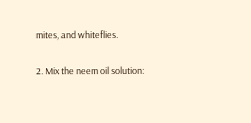mites, and whiteflies.

2. Mix the neem oil solution: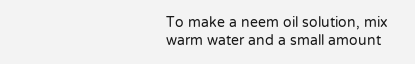To make a neem oil solution, mix warm water and a small amount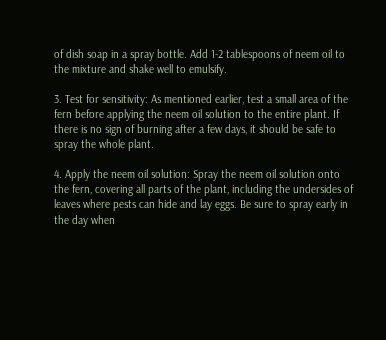of dish soap in a spray bottle. Add 1-2 tablespoons of neem oil to the mixture and shake well to emulsify.

3. Test for sensitivity: As mentioned earlier, test a small area of the fern before applying the neem oil solution to the entire plant. If there is no sign of burning after a few days, it should be safe to spray the whole plant.

4. Apply the neem oil solution: Spray the neem oil solution onto the fern, covering all parts of the plant, including the undersides of leaves where pests can hide and lay eggs. Be sure to spray early in the day when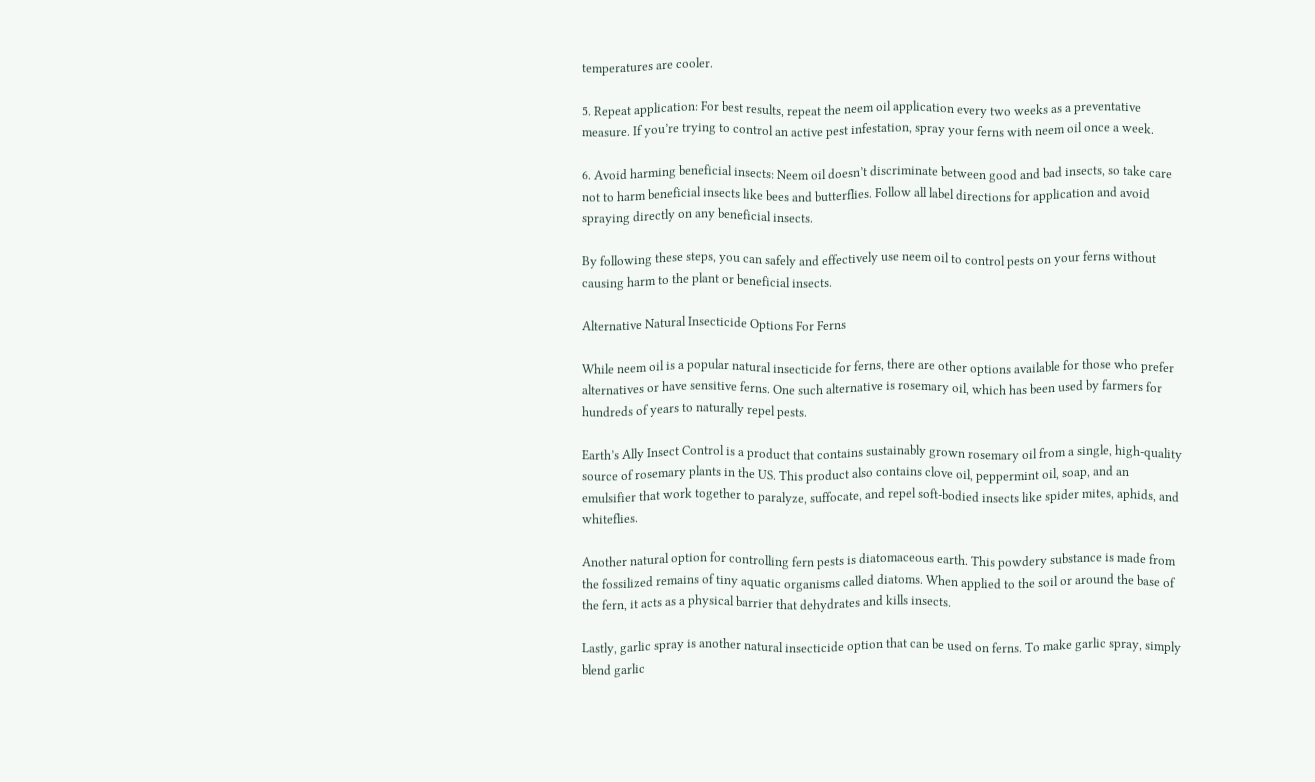temperatures are cooler.

5. Repeat application: For best results, repeat the neem oil application every two weeks as a preventative measure. If you’re trying to control an active pest infestation, spray your ferns with neem oil once a week.

6. Avoid harming beneficial insects: Neem oil doesn’t discriminate between good and bad insects, so take care not to harm beneficial insects like bees and butterflies. Follow all label directions for application and avoid spraying directly on any beneficial insects.

By following these steps, you can safely and effectively use neem oil to control pests on your ferns without causing harm to the plant or beneficial insects.

Alternative Natural Insecticide Options For Ferns

While neem oil is a popular natural insecticide for ferns, there are other options available for those who prefer alternatives or have sensitive ferns. One such alternative is rosemary oil, which has been used by farmers for hundreds of years to naturally repel pests.

Earth’s Ally Insect Control is a product that contains sustainably grown rosemary oil from a single, high-quality source of rosemary plants in the US. This product also contains clove oil, peppermint oil, soap, and an emulsifier that work together to paralyze, suffocate, and repel soft-bodied insects like spider mites, aphids, and whiteflies.

Another natural option for controlling fern pests is diatomaceous earth. This powdery substance is made from the fossilized remains of tiny aquatic organisms called diatoms. When applied to the soil or around the base of the fern, it acts as a physical barrier that dehydrates and kills insects.

Lastly, garlic spray is another natural insecticide option that can be used on ferns. To make garlic spray, simply blend garlic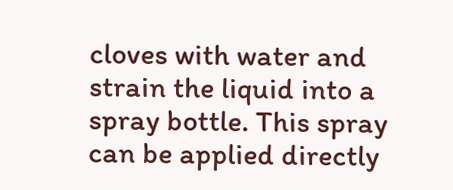cloves with water and strain the liquid into a spray bottle. This spray can be applied directly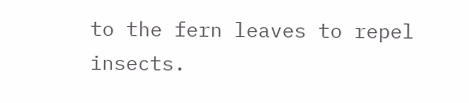to the fern leaves to repel insects.